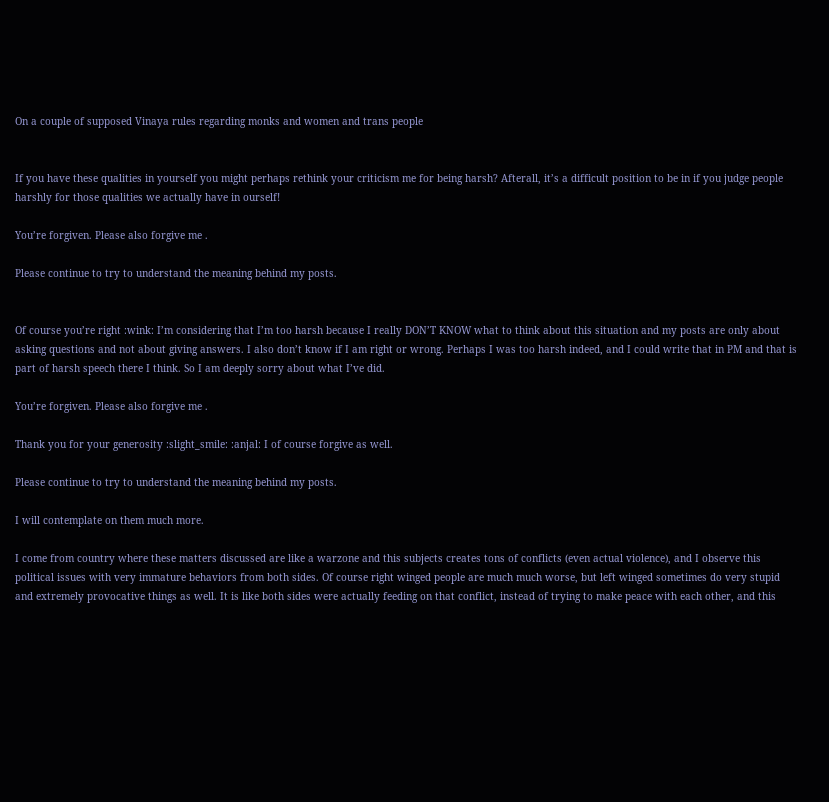On a couple of supposed Vinaya rules regarding monks and women and trans people


If you have these qualities in yourself you might perhaps rethink your criticism me for being harsh? Afterall, it’s a difficult position to be in if you judge people harshly for those qualities we actually have in ourself!

You’re forgiven. Please also forgive me .

Please continue to try to understand the meaning behind my posts.


Of course you’re right :wink: I’m considering that I’m too harsh because I really DON’T KNOW what to think about this situation and my posts are only about asking questions and not about giving answers. I also don’t know if I am right or wrong. Perhaps I was too harsh indeed, and I could write that in PM and that is part of harsh speech there I think. So I am deeply sorry about what I’ve did.

You’re forgiven. Please also forgive me .

Thank you for your generosity :slight_smile: :anjal: I of course forgive as well.

Please continue to try to understand the meaning behind my posts.

I will contemplate on them much more.

I come from country where these matters discussed are like a warzone and this subjects creates tons of conflicts (even actual violence), and I observe this political issues with very immature behaviors from both sides. Of course right winged people are much much worse, but left winged sometimes do very stupid and extremely provocative things as well. It is like both sides were actually feeding on that conflict, instead of trying to make peace with each other, and this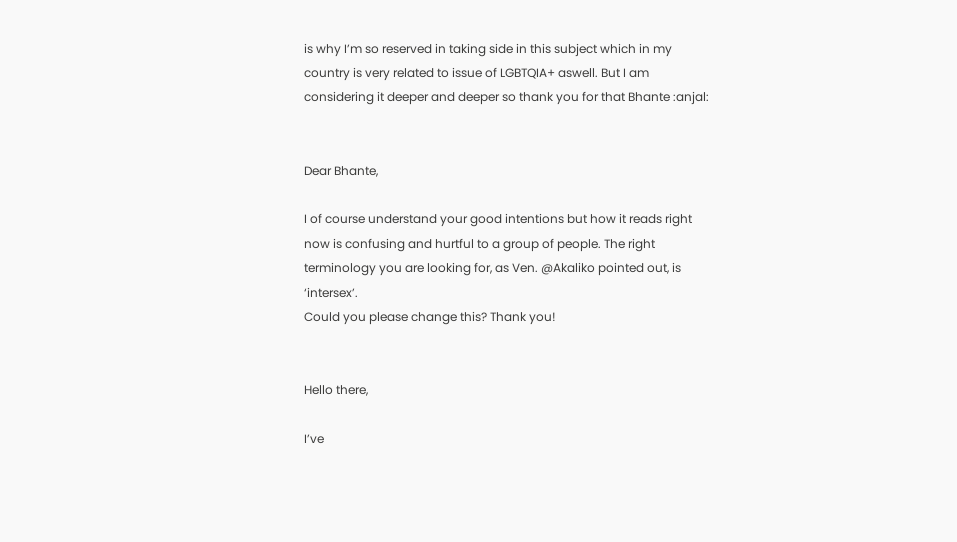is why I’m so reserved in taking side in this subject which in my country is very related to issue of LGBTQIA+ aswell. But I am considering it deeper and deeper so thank you for that Bhante :anjal:


Dear Bhante,

I of course understand your good intentions but how it reads right now is confusing and hurtful to a group of people. The right terminology you are looking for, as Ven. @Akaliko pointed out, is ‘intersex’.
Could you please change this? Thank you!


Hello there,

I’ve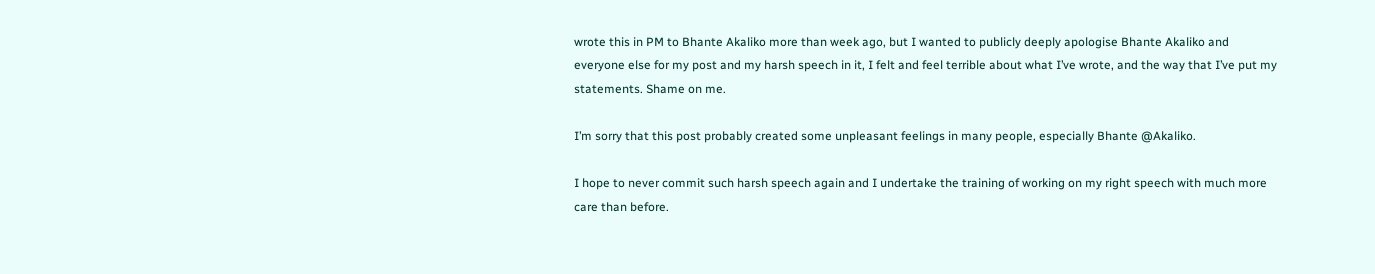wrote this in PM to Bhante Akaliko more than week ago, but I wanted to publicly deeply apologise Bhante Akaliko and everyone else for my post and my harsh speech in it, I felt and feel terrible about what I’ve wrote, and the way that I’ve put my statements. Shame on me.

I’m sorry that this post probably created some unpleasant feelings in many people, especially Bhante @Akaliko.

I hope to never commit such harsh speech again and I undertake the training of working on my right speech with much more care than before.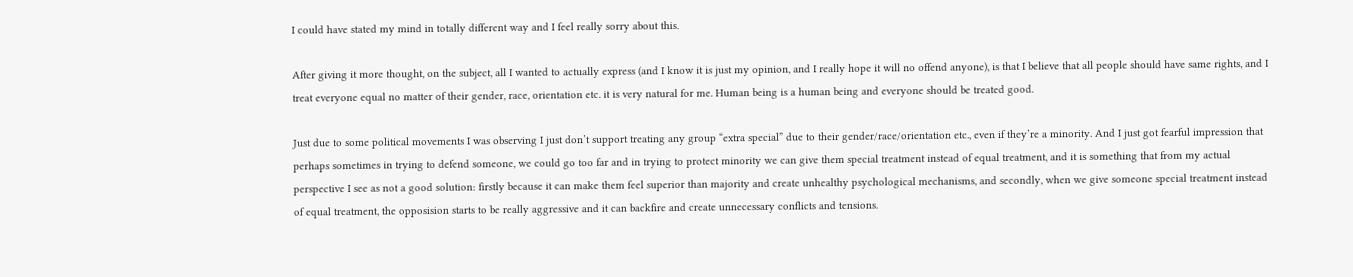I could have stated my mind in totally different way and I feel really sorry about this.

After giving it more thought, on the subject, all I wanted to actually express (and I know it is just my opinion, and I really hope it will no offend anyone), is that I believe that all people should have same rights, and I treat everyone equal no matter of their gender, race, orientation etc. it is very natural for me. Human being is a human being and everyone should be treated good.

Just due to some political movements I was observing I just don’t support treating any group “extra special” due to their gender/race/orientation etc., even if they’re a minority. And I just got fearful impression that perhaps sometimes in trying to defend someone, we could go too far and in trying to protect minority we can give them special treatment instead of equal treatment, and it is something that from my actual perspective I see as not a good solution: firstly because it can make them feel superior than majority and create unhealthy psychological mechanisms, and secondly, when we give someone special treatment instead of equal treatment, the opposision starts to be really aggressive and it can backfire and create unnecessary conflicts and tensions.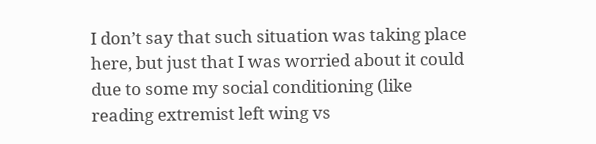I don’t say that such situation was taking place here, but just that I was worried about it could due to some my social conditioning (like reading extremist left wing vs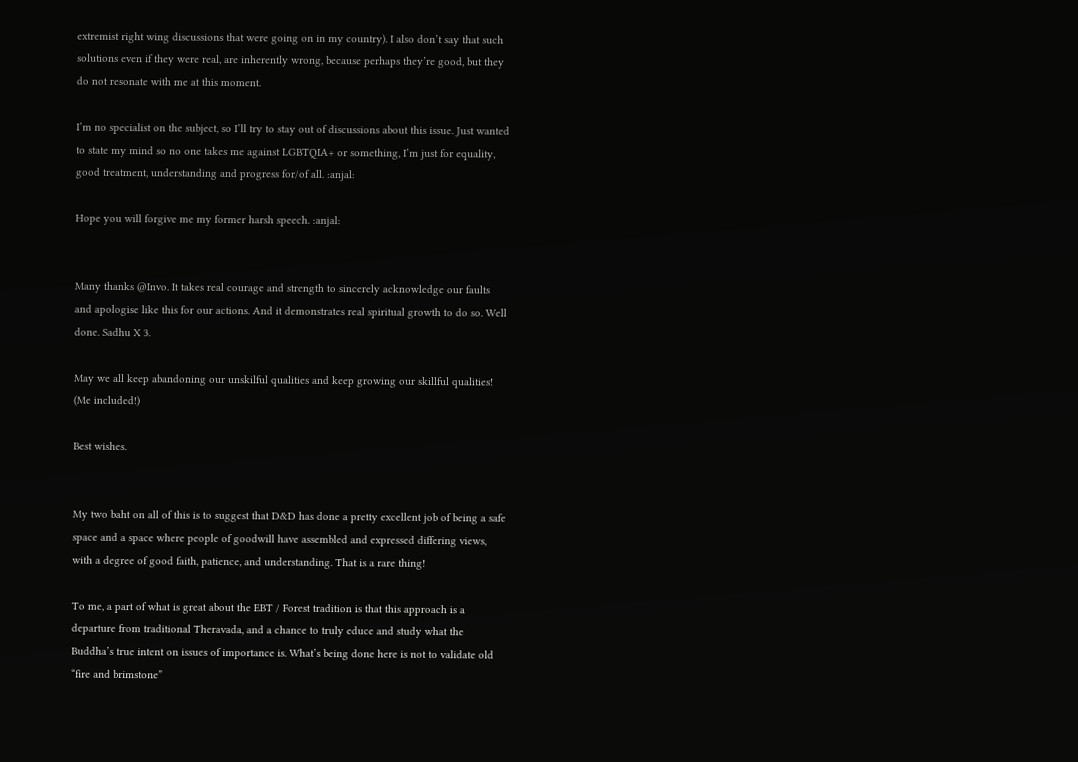extremist right wing discussions that were going on in my country). I also don’t say that such solutions even if they were real, are inherently wrong, because perhaps they’re good, but they do not resonate with me at this moment.

I’m no specialist on the subject, so I’ll try to stay out of discussions about this issue. Just wanted to state my mind so no one takes me against LGBTQIA+ or something, I’m just for equality, good treatment, understanding and progress for/of all. :anjal:

Hope you will forgive me my former harsh speech. :anjal:


Many thanks @Invo. It takes real courage and strength to sincerely acknowledge our faults and apologise like this for our actions. And it demonstrates real spiritual growth to do so. Well done. Sadhu X 3.

May we all keep abandoning our unskilful qualities and keep growing our skillful qualities! (Me included!)

Best wishes.


My two baht on all of this is to suggest that D&D has done a pretty excellent job of being a safe space and a space where people of goodwill have assembled and expressed differing views, with a degree of good faith, patience, and understanding. That is a rare thing!

To me, a part of what is great about the EBT / Forest tradition is that this approach is a departure from traditional Theravada, and a chance to truly educe and study what the Buddha’s true intent on issues of importance is. What’s being done here is not to validate old “fire and brimstone”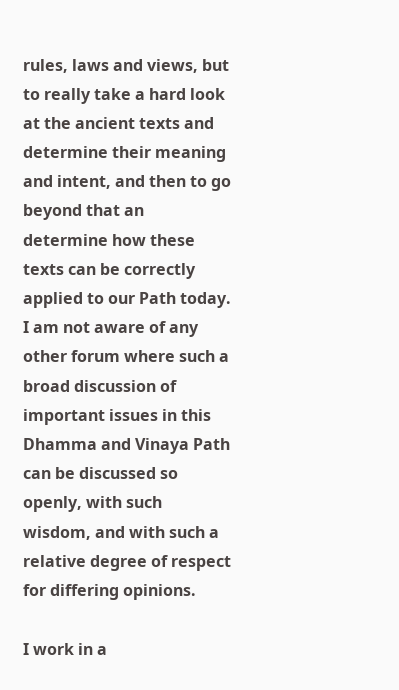rules, laws and views, but to really take a hard look at the ancient texts and determine their meaning and intent, and then to go beyond that an determine how these texts can be correctly applied to our Path today. I am not aware of any other forum where such a broad discussion of important issues in this Dhamma and Vinaya Path can be discussed so openly, with such wisdom, and with such a relative degree of respect for differing opinions.

I work in a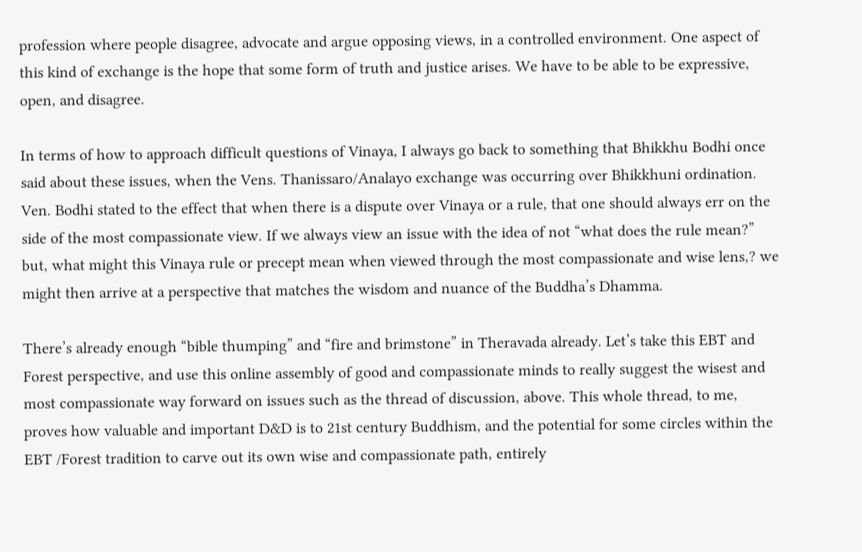profession where people disagree, advocate and argue opposing views, in a controlled environment. One aspect of this kind of exchange is the hope that some form of truth and justice arises. We have to be able to be expressive, open, and disagree.

In terms of how to approach difficult questions of Vinaya, I always go back to something that Bhikkhu Bodhi once said about these issues, when the Vens. Thanissaro/Analayo exchange was occurring over Bhikkhuni ordination. Ven. Bodhi stated to the effect that when there is a dispute over Vinaya or a rule, that one should always err on the side of the most compassionate view. If we always view an issue with the idea of not “what does the rule mean?” but, what might this Vinaya rule or precept mean when viewed through the most compassionate and wise lens,? we might then arrive at a perspective that matches the wisdom and nuance of the Buddha’s Dhamma.

There’s already enough “bible thumping” and “fire and brimstone” in Theravada already. Let’s take this EBT and Forest perspective, and use this online assembly of good and compassionate minds to really suggest the wisest and most compassionate way forward on issues such as the thread of discussion, above. This whole thread, to me, proves how valuable and important D&D is to 21st century Buddhism, and the potential for some circles within the EBT /Forest tradition to carve out its own wise and compassionate path, entirely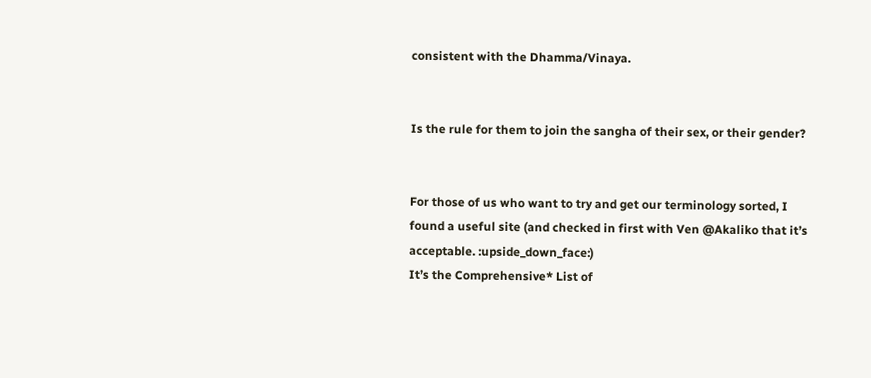consistent with the Dhamma/Vinaya.


Is the rule for them to join the sangha of their sex, or their gender?


For those of us who want to try and get our terminology sorted, I found a useful site (and checked in first with Ven @Akaliko that it’s acceptable. :upside_down_face:)
It’s the Comprehensive* List of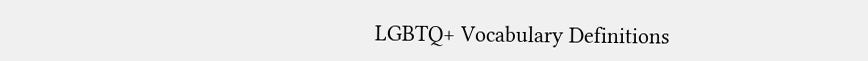LGBTQ+ Vocabulary Definitions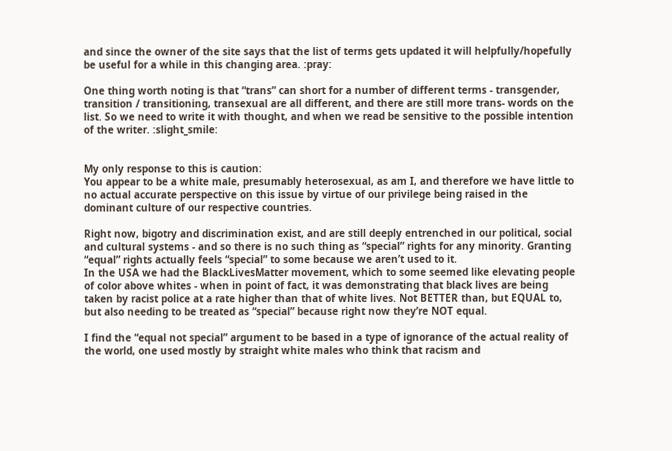and since the owner of the site says that the list of terms gets updated it will helpfully/hopefully be useful for a while in this changing area. :pray:

One thing worth noting is that “trans” can short for a number of different terms - transgender, transition / transitioning, transexual are all different, and there are still more trans- words on the list. So we need to write it with thought, and when we read be sensitive to the possible intention of the writer. :slight_smile:


My only response to this is caution:
You appear to be a white male, presumably heterosexual, as am I, and therefore we have little to no actual accurate perspective on this issue by virtue of our privilege being raised in the dominant culture of our respective countries.

Right now, bigotry and discrimination exist, and are still deeply entrenched in our political, social and cultural systems - and so there is no such thing as “special” rights for any minority. Granting “equal” rights actually feels “special” to some because we aren’t used to it.
In the USA we had the BlackLivesMatter movement, which to some seemed like elevating people of color above whites - when in point of fact, it was demonstrating that black lives are being taken by racist police at a rate higher than that of white lives. Not BETTER than, but EQUAL to, but also needing to be treated as “special” because right now they’re NOT equal.

I find the “equal not special” argument to be based in a type of ignorance of the actual reality of the world, one used mostly by straight white males who think that racism and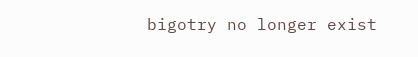bigotry no longer exist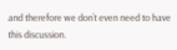and therefore we don’t even need to have this discussion.